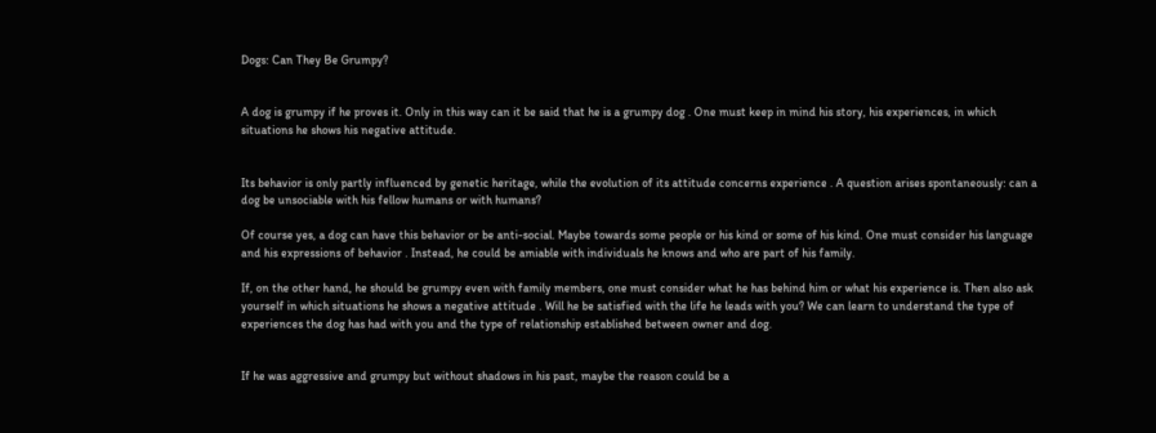Dogs: Can They Be Grumpy?


A dog is grumpy if he proves it. Only in this way can it be said that he is a grumpy dog . One must keep in mind his story, his experiences, in which situations he shows his negative attitude.


Its behavior is only partly influenced by genetic heritage, while the evolution of its attitude concerns experience . A question arises spontaneously: can a dog be unsociable with his fellow humans or with humans?

Of course yes, a dog can have this behavior or be anti-social. Maybe towards some people or his kind or some of his kind. One must consider his language and his expressions of behavior . Instead, he could be amiable with individuals he knows and who are part of his family.

If, on the other hand, he should be grumpy even with family members, one must consider what he has behind him or what his experience is. Then also ask yourself in which situations he shows a negative attitude . Will he be satisfied with the life he leads with you? We can learn to understand the type of experiences the dog has had with you and the type of relationship established between owner and dog.


If he was aggressive and grumpy but without shadows in his past, maybe the reason could be a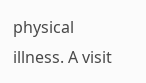physical illness. A visit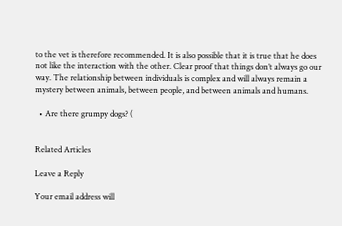to the vet is therefore recommended. It is also possible that it is true that he does not like the interaction with the other. Clear proof that things don’t always go our way. The relationship between individuals is complex and will always remain a mystery between animals, between people, and between animals and humans.

  • Are there grumpy dogs? (


Related Articles

Leave a Reply

Your email address will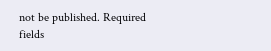not be published. Required fields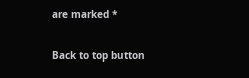are marked *

Back to top button